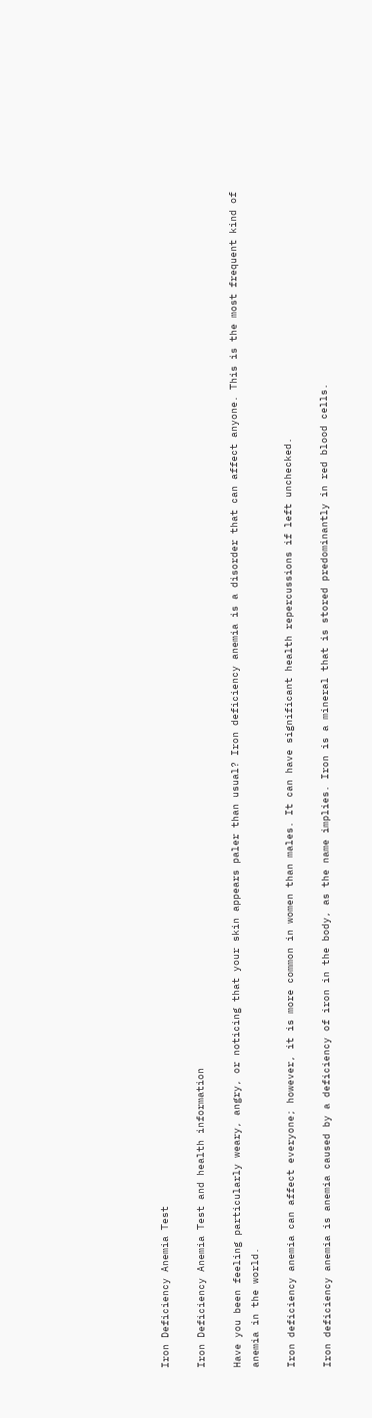Iron Deficiency Anemia Test

Iron Deficiency Anemia Test and health information

Have you been feeling particularly weary, angry, or noticing that your skin appears paler than usual? Iron deficiency anemia is a disorder that can affect anyone. This is the most frequent kind of anemia in the world.

Iron deficiency anemia can affect everyone; however, it is more common in women than males. It can have significant health repercussions if left unchecked.

Iron deficiency anemia is anemia caused by a deficiency of iron in the body, as the name implies. Iron is a mineral that is stored predominantly in red blood cells.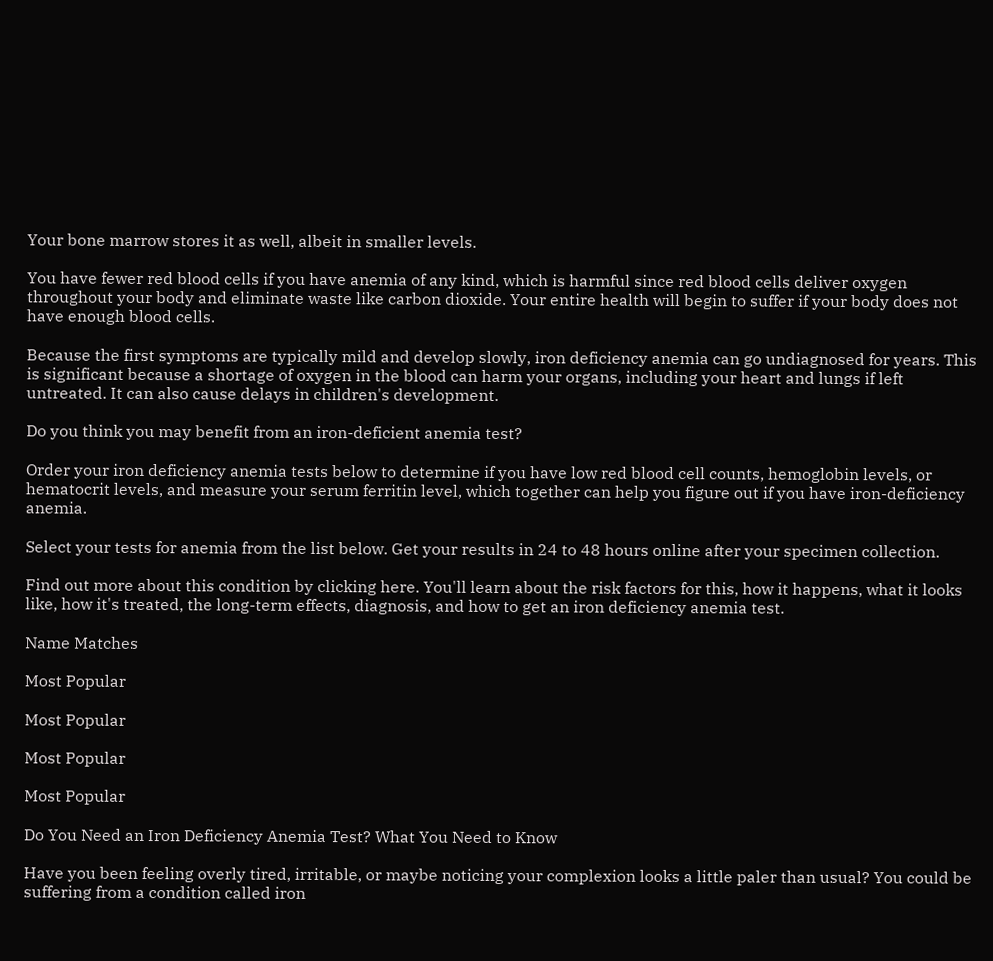Your bone marrow stores it as well, albeit in smaller levels.

You have fewer red blood cells if you have anemia of any kind, which is harmful since red blood cells deliver oxygen throughout your body and eliminate waste like carbon dioxide. Your entire health will begin to suffer if your body does not have enough blood cells.

Because the first symptoms are typically mild and develop slowly, iron deficiency anemia can go undiagnosed for years. This is significant because a shortage of oxygen in the blood can harm your organs, including your heart and lungs if left untreated. It can also cause delays in children's development.

Do you think you may benefit from an iron-deficient anemia test?

Order your iron deficiency anemia tests below to determine if you have low red blood cell counts, hemoglobin levels, or hematocrit levels, and measure your serum ferritin level, which together can help you figure out if you have iron-deficiency anemia.

Select your tests for anemia from the list below. Get your results in 24 to 48 hours online after your specimen collection.

Find out more about this condition by clicking here. You'll learn about the risk factors for this, how it happens, what it looks like, how it's treated, the long-term effects, diagnosis, and how to get an iron deficiency anemia test.

Name Matches

Most Popular

Most Popular

Most Popular

Most Popular

Do You Need an Iron Deficiency Anemia Test? What You Need to Know

Have you been feeling overly tired, irritable, or maybe noticing your complexion looks a little paler than usual? You could be suffering from a condition called iron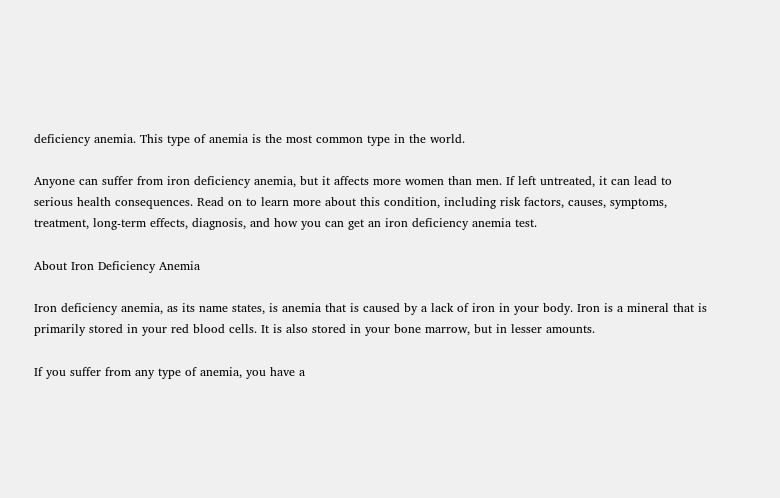deficiency anemia. This type of anemia is the most common type in the world.

Anyone can suffer from iron deficiency anemia, but it affects more women than men. If left untreated, it can lead to serious health consequences. Read on to learn more about this condition, including risk factors, causes, symptoms, treatment, long-term effects, diagnosis, and how you can get an iron deficiency anemia test.

About Iron Deficiency Anemia

Iron deficiency anemia, as its name states, is anemia that is caused by a lack of iron in your body. Iron is a mineral that is primarily stored in your red blood cells. It is also stored in your bone marrow, but in lesser amounts.

If you suffer from any type of anemia, you have a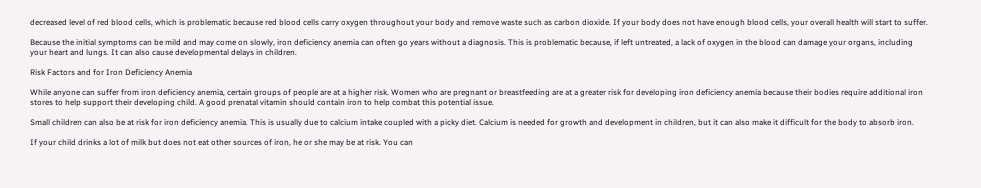decreased level of red blood cells, which is problematic because red blood cells carry oxygen throughout your body and remove waste such as carbon dioxide. If your body does not have enough blood cells, your overall health will start to suffer.

Because the initial symptoms can be mild and may come on slowly, iron deficiency anemia can often go years without a diagnosis. This is problematic because, if left untreated, a lack of oxygen in the blood can damage your organs, including your heart and lungs. It can also cause developmental delays in children.

Risk Factors and for Iron Deficiency Anemia

While anyone can suffer from iron deficiency anemia, certain groups of people are at a higher risk. Women who are pregnant or breastfeeding are at a greater risk for developing iron deficiency anemia because their bodies require additional iron stores to help support their developing child. A good prenatal vitamin should contain iron to help combat this potential issue.

Small children can also be at risk for iron deficiency anemia. This is usually due to calcium intake coupled with a picky diet. Calcium is needed for growth and development in children, but it can also make it difficult for the body to absorb iron.

If your child drinks a lot of milk but does not eat other sources of iron, he or she may be at risk. You can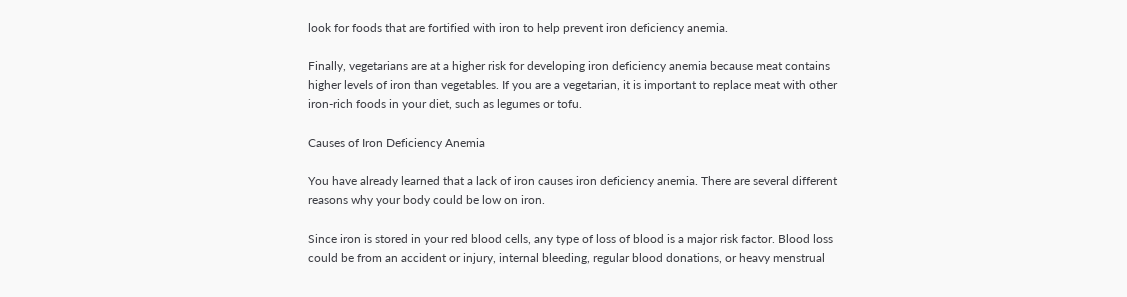look for foods that are fortified with iron to help prevent iron deficiency anemia.

Finally, vegetarians are at a higher risk for developing iron deficiency anemia because meat contains higher levels of iron than vegetables. If you are a vegetarian, it is important to replace meat with other iron-rich foods in your diet, such as legumes or tofu.

Causes of Iron Deficiency Anemia

You have already learned that a lack of iron causes iron deficiency anemia. There are several different reasons why your body could be low on iron.

Since iron is stored in your red blood cells, any type of loss of blood is a major risk factor. Blood loss could be from an accident or injury, internal bleeding, regular blood donations, or heavy menstrual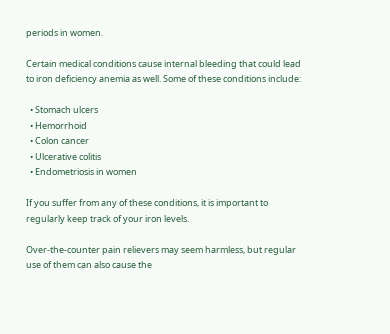periods in women.

Certain medical conditions cause internal bleeding that could lead to iron deficiency anemia as well. Some of these conditions include:

  • Stomach ulcers
  • Hemorrhoid
  • Colon cancer
  • Ulcerative colitis
  • Endometriosis in women

If you suffer from any of these conditions, it is important to regularly keep track of your iron levels.

Over-the-counter pain relievers may seem harmless, but regular use of them can also cause the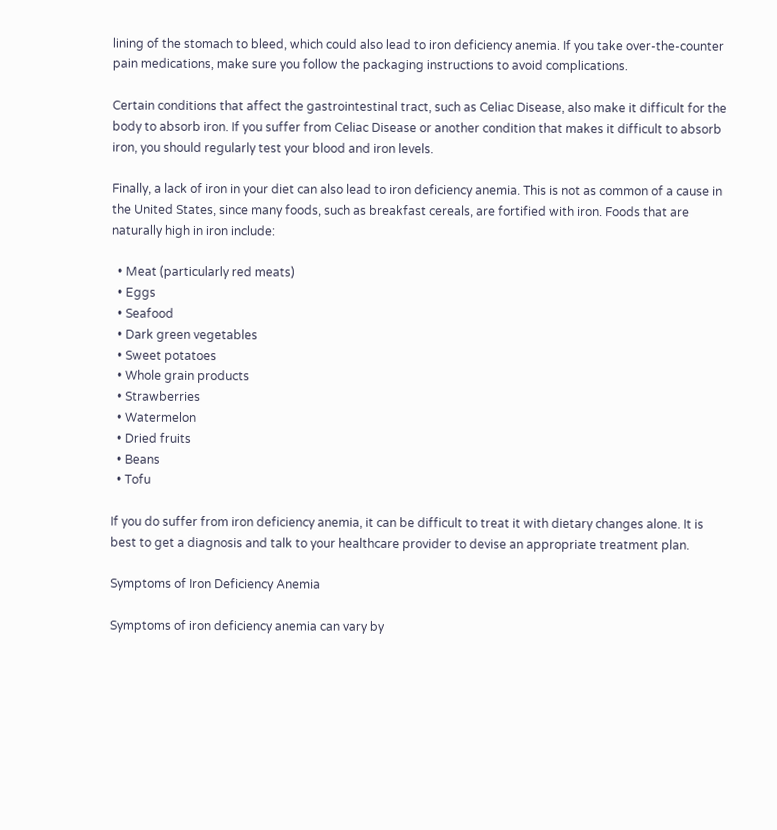lining of the stomach to bleed, which could also lead to iron deficiency anemia. If you take over-the-counter pain medications, make sure you follow the packaging instructions to avoid complications.

Certain conditions that affect the gastrointestinal tract, such as Celiac Disease, also make it difficult for the body to absorb iron. If you suffer from Celiac Disease or another condition that makes it difficult to absorb iron, you should regularly test your blood and iron levels.

Finally, a lack of iron in your diet can also lead to iron deficiency anemia. This is not as common of a cause in the United States, since many foods, such as breakfast cereals, are fortified with iron. Foods that are naturally high in iron include:

  • Meat (particularly red meats)
  • Eggs
  • Seafood
  • Dark green vegetables
  • Sweet potatoes
  • Whole grain products
  • Strawberries
  • Watermelon
  • Dried fruits
  • Beans
  • Tofu

If you do suffer from iron deficiency anemia, it can be difficult to treat it with dietary changes alone. It is best to get a diagnosis and talk to your healthcare provider to devise an appropriate treatment plan.

Symptoms of Iron Deficiency Anemia

Symptoms of iron deficiency anemia can vary by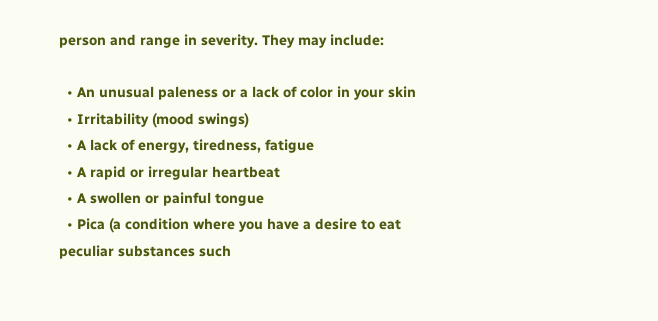person and range in severity. They may include:

  • An unusual paleness or a lack of color in your skin
  • Irritability (mood swings)
  • A lack of energy, tiredness, fatigue
  • A rapid or irregular heartbeat
  • A swollen or painful tongue
  • Pica (a condition where you have a desire to eat peculiar substances such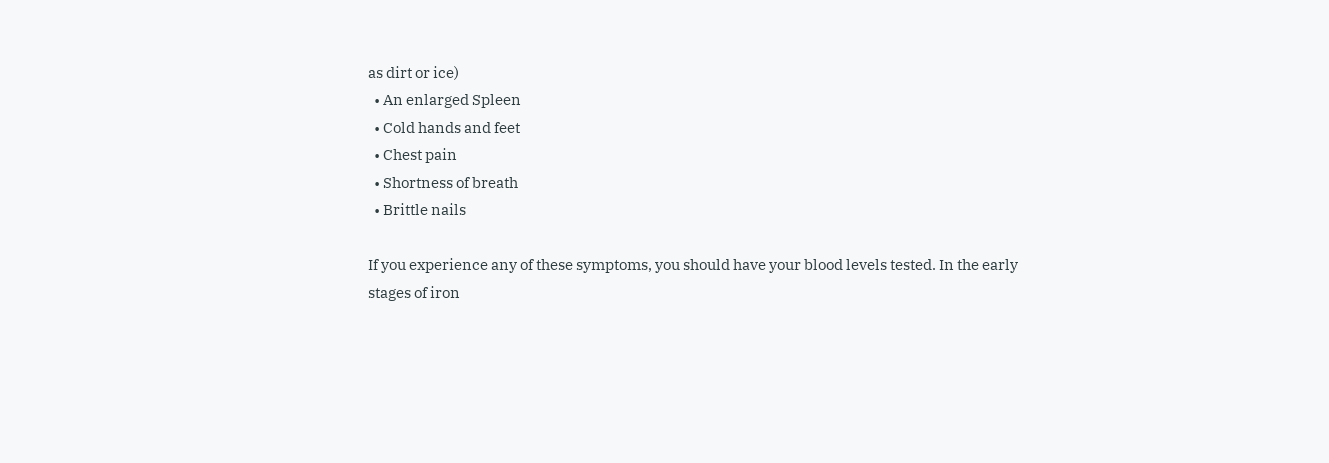as dirt or ice)
  • An enlarged Spleen
  • Cold hands and feet
  • Chest pain
  • Shortness of breath
  • Brittle nails

If you experience any of these symptoms, you should have your blood levels tested. In the early stages of iron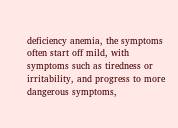deficiency anemia, the symptoms often start off mild, with symptoms such as tiredness or irritability, and progress to more dangerous symptoms,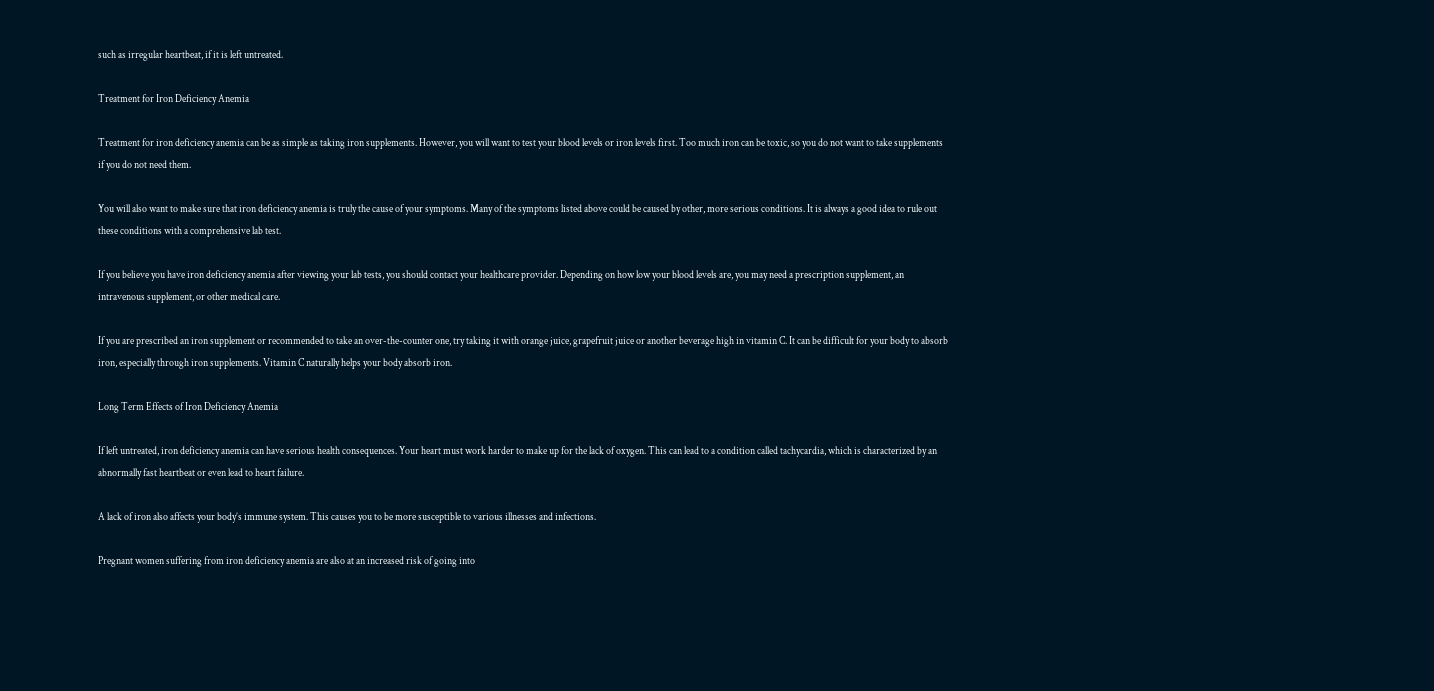such as irregular heartbeat, if it is left untreated.

Treatment for Iron Deficiency Anemia

Treatment for iron deficiency anemia can be as simple as taking iron supplements. However, you will want to test your blood levels or iron levels first. Too much iron can be toxic, so you do not want to take supplements if you do not need them.

You will also want to make sure that iron deficiency anemia is truly the cause of your symptoms. Many of the symptoms listed above could be caused by other, more serious conditions. It is always a good idea to rule out these conditions with a comprehensive lab test.

If you believe you have iron deficiency anemia after viewing your lab tests, you should contact your healthcare provider. Depending on how low your blood levels are, you may need a prescription supplement, an intravenous supplement, or other medical care.

If you are prescribed an iron supplement or recommended to take an over-the-counter one, try taking it with orange juice, grapefruit juice or another beverage high in vitamin C. It can be difficult for your body to absorb iron, especially through iron supplements. Vitamin C naturally helps your body absorb iron.

Long Term Effects of Iron Deficiency Anemia

If left untreated, iron deficiency anemia can have serious health consequences. Your heart must work harder to make up for the lack of oxygen. This can lead to a condition called tachycardia, which is characterized by an abnormally fast heartbeat or even lead to heart failure.

A lack of iron also affects your body’s immune system. This causes you to be more susceptible to various illnesses and infections.

Pregnant women suffering from iron deficiency anemia are also at an increased risk of going into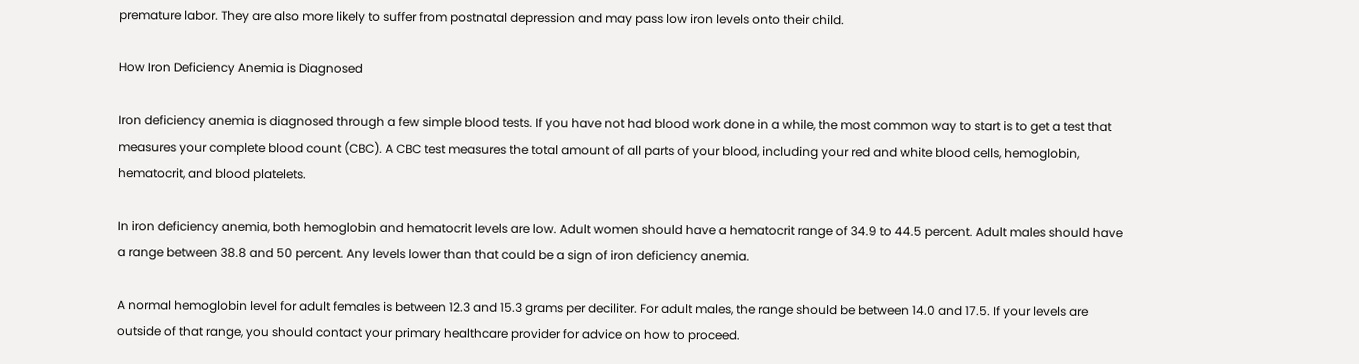premature labor. They are also more likely to suffer from postnatal depression and may pass low iron levels onto their child.

How Iron Deficiency Anemia is Diagnosed

Iron deficiency anemia is diagnosed through a few simple blood tests. If you have not had blood work done in a while, the most common way to start is to get a test that measures your complete blood count (CBC). A CBC test measures the total amount of all parts of your blood, including your red and white blood cells, hemoglobin, hematocrit, and blood platelets.

In iron deficiency anemia, both hemoglobin and hematocrit levels are low. Adult women should have a hematocrit range of 34.9 to 44.5 percent. Adult males should have a range between 38.8 and 50 percent. Any levels lower than that could be a sign of iron deficiency anemia.

A normal hemoglobin level for adult females is between 12.3 and 15.3 grams per deciliter. For adult males, the range should be between 14.0 and 17.5. If your levels are outside of that range, you should contact your primary healthcare provider for advice on how to proceed.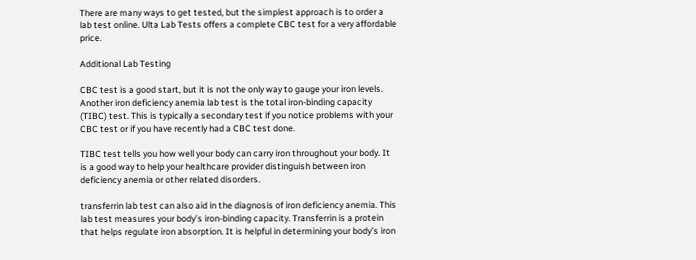There are many ways to get tested, but the simplest approach is to order a lab test online. Ulta Lab Tests offers a complete CBC test for a very affordable price.

Additional Lab Testing

CBC test is a good start, but it is not the only way to gauge your iron levels. Another iron deficiency anemia lab test is the total iron-binding capacity (TIBC) test. This is typically a secondary test if you notice problems with your CBC test or if you have recently had a CBC test done.

TIBC test tells you how well your body can carry iron throughout your body. It is a good way to help your healthcare provider distinguish between iron deficiency anemia or other related disorders.

transferrin lab test can also aid in the diagnosis of iron deficiency anemia. This lab test measures your body’s iron-binding capacity. Transferrin is a protein that helps regulate iron absorption. It is helpful in determining your body’s iron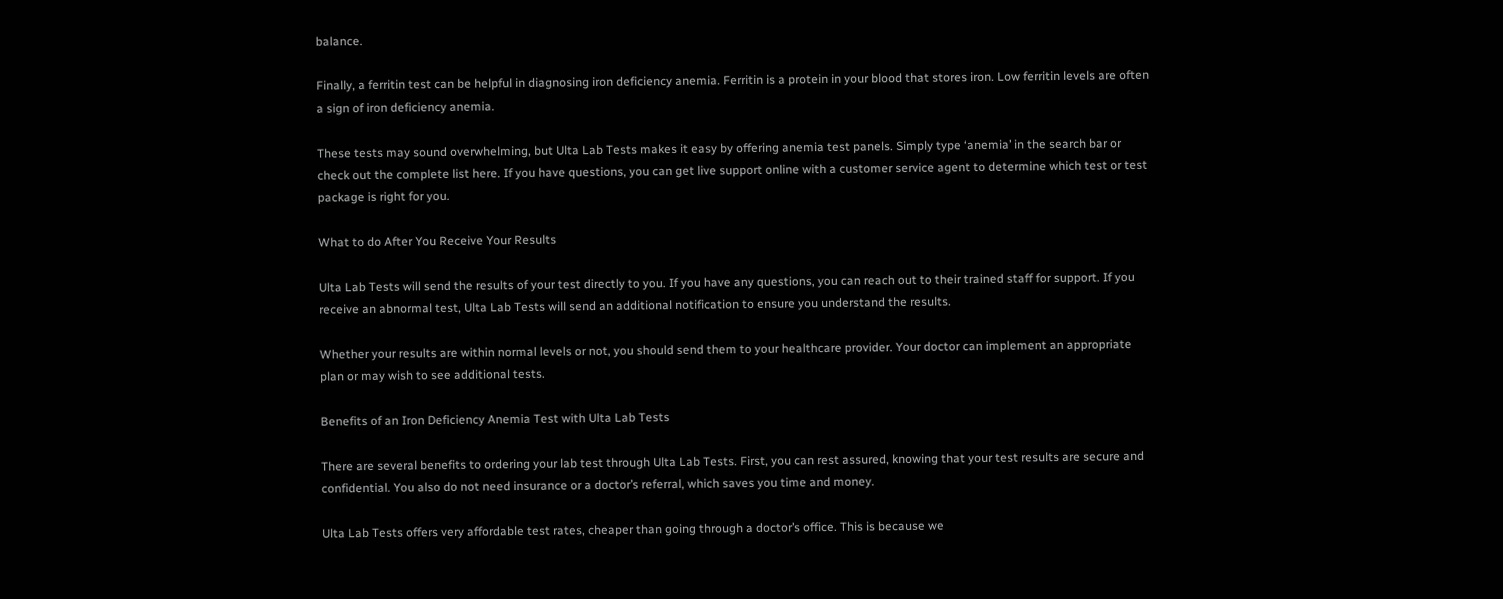balance.

Finally, a ferritin test can be helpful in diagnosing iron deficiency anemia. Ferritin is a protein in your blood that stores iron. Low ferritin levels are often a sign of iron deficiency anemia.

These tests may sound overwhelming, but Ulta Lab Tests makes it easy by offering anemia test panels. Simply type ‘anemia’ in the search bar or check out the complete list here. If you have questions, you can get live support online with a customer service agent to determine which test or test package is right for you.

What to do After You Receive Your Results

Ulta Lab Tests will send the results of your test directly to you. If you have any questions, you can reach out to their trained staff for support. If you receive an abnormal test, Ulta Lab Tests will send an additional notification to ensure you understand the results.

Whether your results are within normal levels or not, you should send them to your healthcare provider. Your doctor can implement an appropriate plan or may wish to see additional tests.

Benefits of an Iron Deficiency Anemia Test with Ulta Lab Tests

There are several benefits to ordering your lab test through Ulta Lab Tests. First, you can rest assured, knowing that your test results are secure and confidential. You also do not need insurance or a doctor’s referral, which saves you time and money.

Ulta Lab Tests offers very affordable test rates, cheaper than going through a doctor’s office. This is because we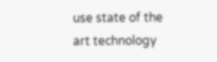use state of the art technology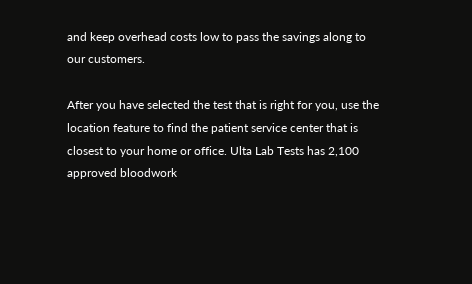and keep overhead costs low to pass the savings along to our customers.

After you have selected the test that is right for you, use the location feature to find the patient service center that is closest to your home or office. Ulta Lab Tests has 2,100 approved bloodwork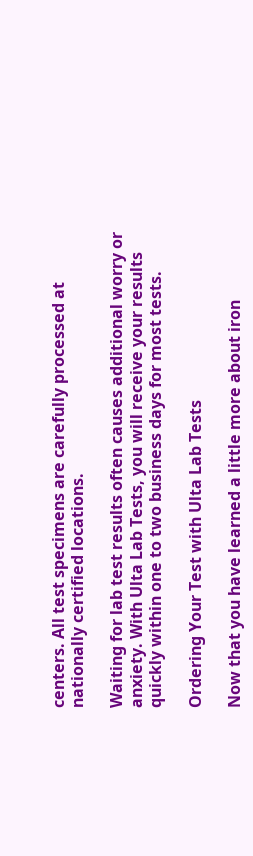centers. All test specimens are carefully processed at nationally certified locations.

Waiting for lab test results often causes additional worry or anxiety. With Ulta Lab Tests, you will receive your results quickly within one to two business days for most tests.

Ordering Your Test with Ulta Lab Tests

Now that you have learned a little more about iron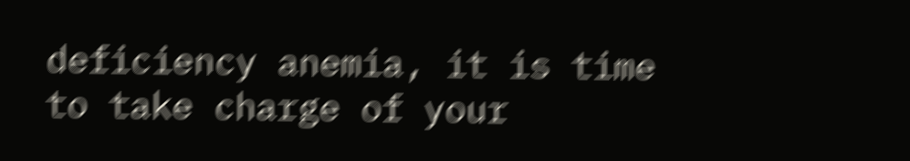deficiency anemia, it is time to take charge of your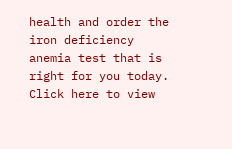health and order the iron deficiency anemia test that is right for you today. Click here to view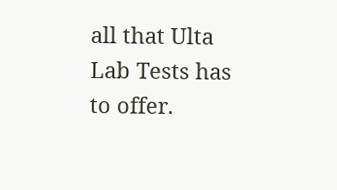all that Ulta Lab Tests has to offer.